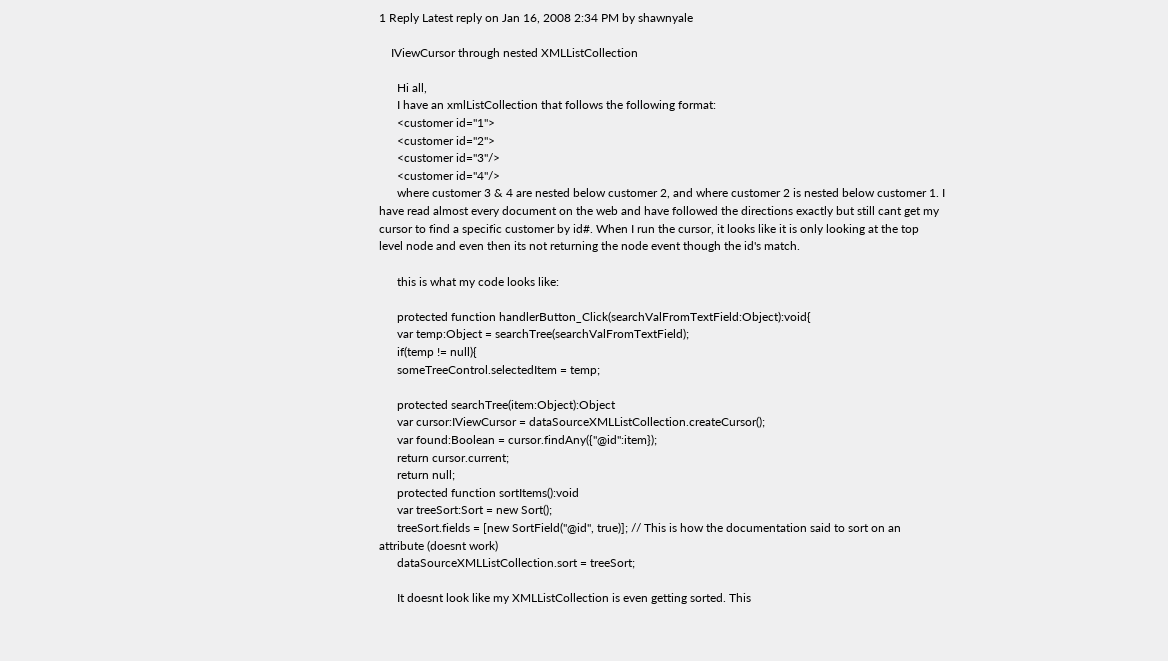1 Reply Latest reply on Jan 16, 2008 2:34 PM by shawnyale

    IViewCursor through nested XMLListCollection

      Hi all,
      I have an xmlListCollection that follows the following format:
      <customer id="1">
      <customer id="2">
      <customer id="3"/>
      <customer id="4"/>
      where customer 3 & 4 are nested below customer 2, and where customer 2 is nested below customer 1. I have read almost every document on the web and have followed the directions exactly but still cant get my cursor to find a specific customer by id#. When I run the cursor, it looks like it is only looking at the top level node and even then its not returning the node event though the id's match.

      this is what my code looks like:

      protected function handlerButton_Click(searchValFromTextField:Object):void{
      var temp:Object = searchTree(searchValFromTextField);
      if(temp != null){
      someTreeControl.selectedItem = temp;

      protected searchTree(item:Object):Object
      var cursor:IViewCursor = dataSourceXMLListCollection.createCursor();
      var found:Boolean = cursor.findAny({"@id":item});
      return cursor.current;
      return null;
      protected function sortItems():void
      var treeSort:Sort = new Sort();
      treeSort.fields = [new SortField("@id", true)]; // This is how the documentation said to sort on an attribute (doesnt work)
      dataSourceXMLListCollection.sort = treeSort;

      It doesnt look like my XMLListCollection is even getting sorted. This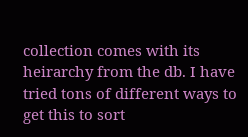collection comes with its heirarchy from the db. I have tried tons of different ways to get this to sort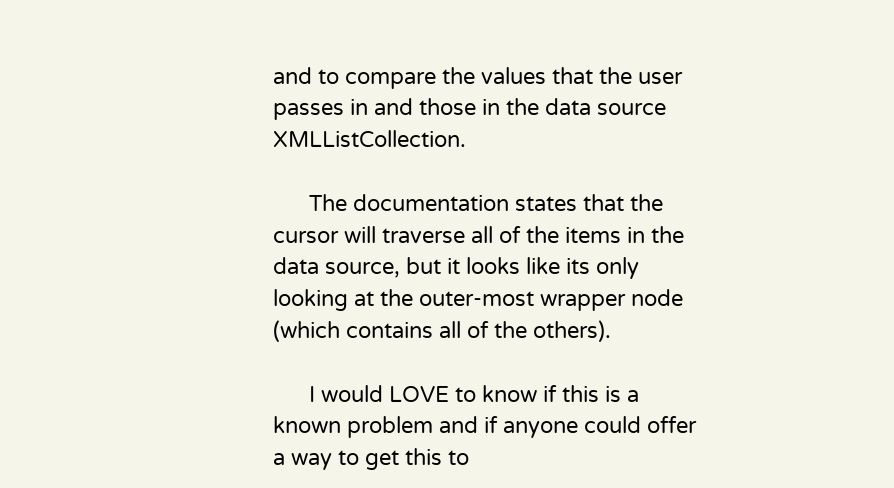and to compare the values that the user passes in and those in the data source XMLListCollection.

      The documentation states that the cursor will traverse all of the items in the data source, but it looks like its only looking at the outer-most wrapper node (which contains all of the others).

      I would LOVE to know if this is a known problem and if anyone could offer a way to get this to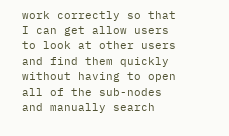work correctly so that I can get allow users to look at other users and find them quickly without having to open all of the sub-nodes and manually search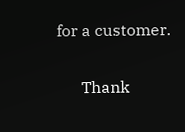for a customer.

      Thank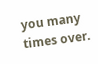you many times over.